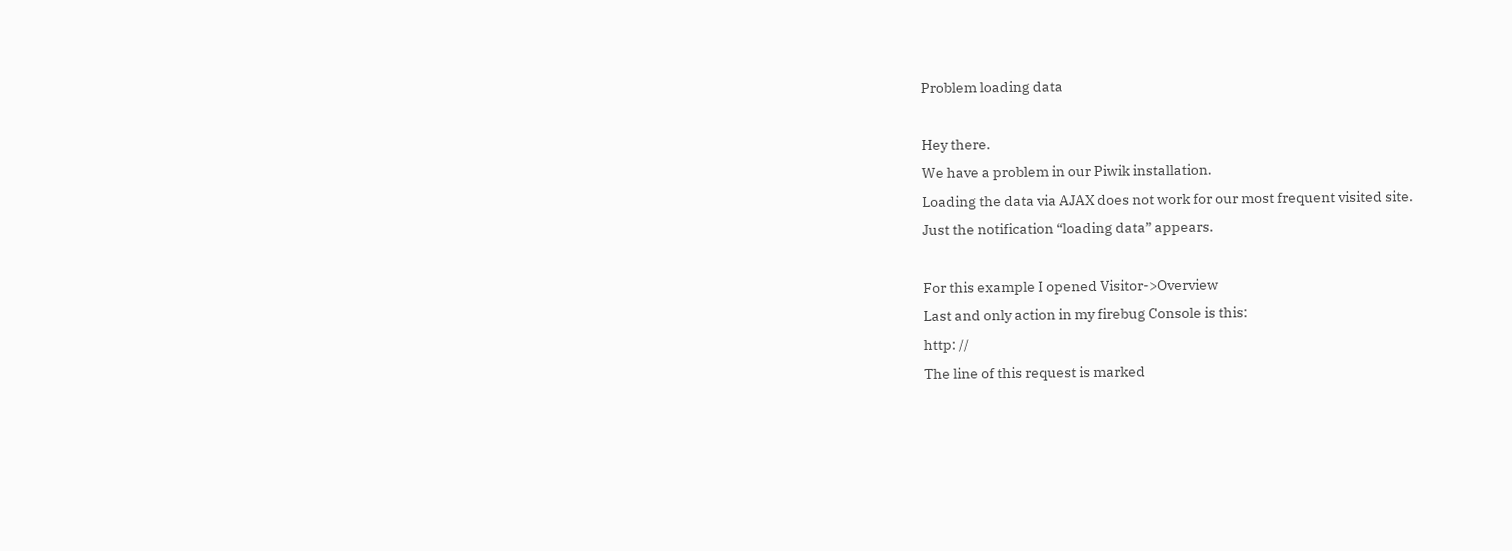Problem loading data

Hey there.
We have a problem in our Piwik installation.
Loading the data via AJAX does not work for our most frequent visited site.
Just the notification “loading data” appears.

For this example I opened Visitor->Overview
Last and only action in my firebug Console is this:
http: //
The line of this request is marked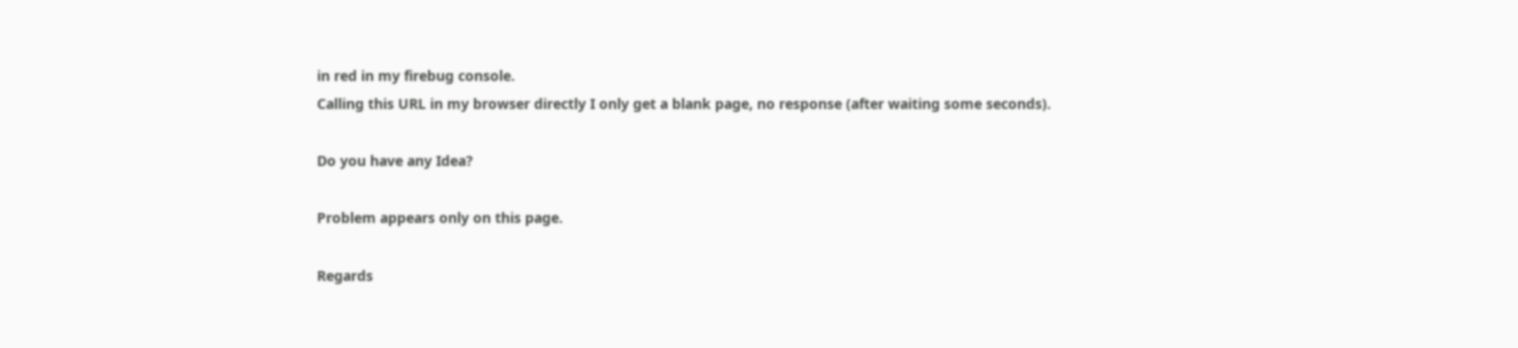in red in my firebug console.
Calling this URL in my browser directly I only get a blank page, no response (after waiting some seconds).

Do you have any Idea?

Problem appears only on this page.

Regards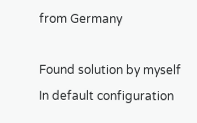from Germany

Found solution by myself
In default configuration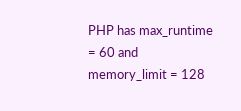PHP has max_runtime = 60 and memory_limit = 128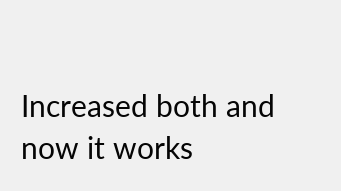Increased both and now it works